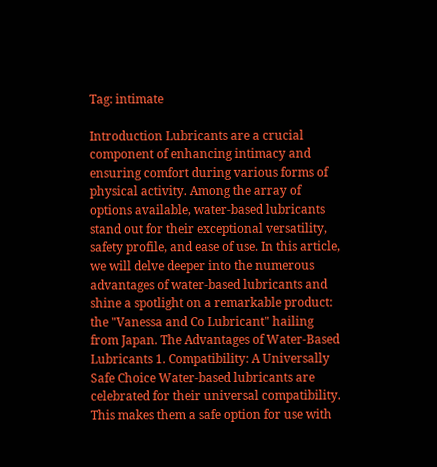Tag: intimate

Introduction Lubricants are a crucial component of enhancing intimacy and ensuring comfort during various forms of physical activity. Among the array of options available, water-based lubricants stand out for their exceptional versatility, safety profile, and ease of use. In this article, we will delve deeper into the numerous advantages of water-based lubricants and shine a spotlight on a remarkable product: the "Vanessa and Co Lubricant" hailing from Japan. The Advantages of Water-Based Lubricants 1. Compatibility: A Universally Safe Choice Water-based lubricants are celebrated for their universal compatibility. This makes them a safe option for use with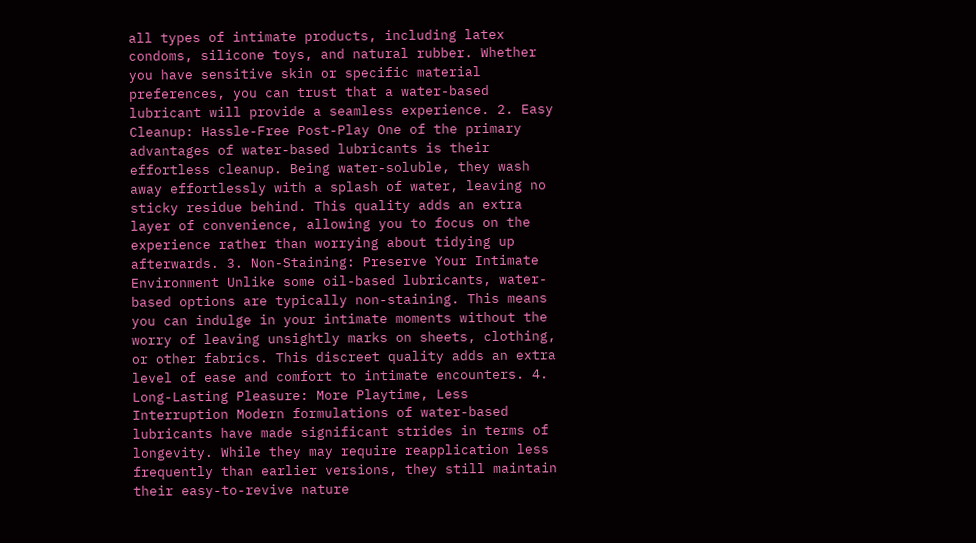all types of intimate products, including latex condoms, silicone toys, and natural rubber. Whether you have sensitive skin or specific material preferences, you can trust that a water-based lubricant will provide a seamless experience. 2. Easy Cleanup: Hassle-Free Post-Play One of the primary advantages of water-based lubricants is their effortless cleanup. Being water-soluble, they wash away effortlessly with a splash of water, leaving no sticky residue behind. This quality adds an extra layer of convenience, allowing you to focus on the experience rather than worrying about tidying up afterwards. 3. Non-Staining: Preserve Your Intimate Environment Unlike some oil-based lubricants, water-based options are typically non-staining. This means you can indulge in your intimate moments without the worry of leaving unsightly marks on sheets, clothing, or other fabrics. This discreet quality adds an extra level of ease and comfort to intimate encounters. 4. Long-Lasting Pleasure: More Playtime, Less Interruption Modern formulations of water-based lubricants have made significant strides in terms of longevity. While they may require reapplication less frequently than earlier versions, they still maintain their easy-to-revive nature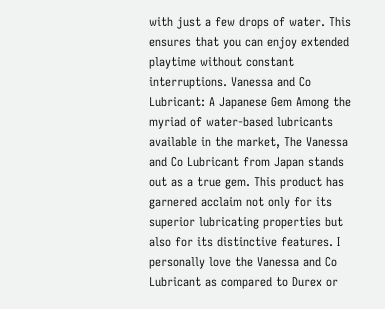with just a few drops of water. This ensures that you can enjoy extended playtime without constant interruptions. Vanessa and Co Lubricant: A Japanese Gem Among the myriad of water-based lubricants available in the market, The Vanessa and Co Lubricant from Japan stands out as a true gem. This product has garnered acclaim not only for its superior lubricating properties but also for its distinctive features. I personally love the Vanessa and Co Lubricant as compared to Durex or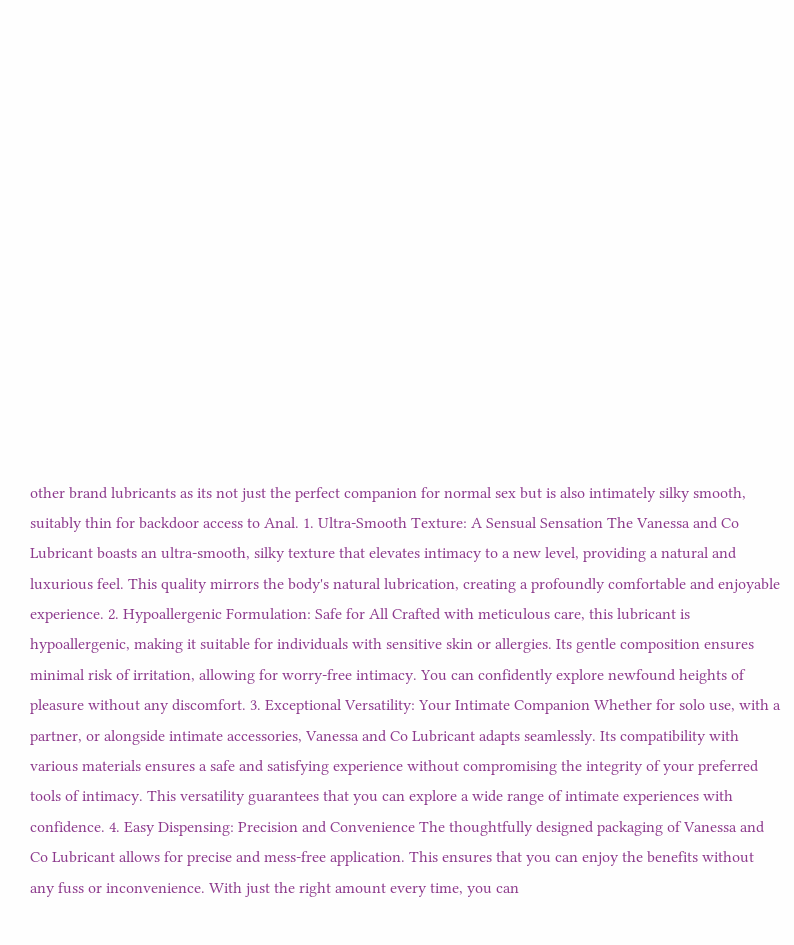other brand lubricants as its not just the perfect companion for normal sex but is also intimately silky smooth, suitably thin for backdoor access to Anal. 1. Ultra-Smooth Texture: A Sensual Sensation The Vanessa and Co Lubricant boasts an ultra-smooth, silky texture that elevates intimacy to a new level, providing a natural and luxurious feel. This quality mirrors the body's natural lubrication, creating a profoundly comfortable and enjoyable experience. 2. Hypoallergenic Formulation: Safe for All Crafted with meticulous care, this lubricant is hypoallergenic, making it suitable for individuals with sensitive skin or allergies. Its gentle composition ensures minimal risk of irritation, allowing for worry-free intimacy. You can confidently explore newfound heights of pleasure without any discomfort. 3. Exceptional Versatility: Your Intimate Companion Whether for solo use, with a partner, or alongside intimate accessories, Vanessa and Co Lubricant adapts seamlessly. Its compatibility with various materials ensures a safe and satisfying experience without compromising the integrity of your preferred tools of intimacy. This versatility guarantees that you can explore a wide range of intimate experiences with confidence. 4. Easy Dispensing: Precision and Convenience The thoughtfully designed packaging of Vanessa and Co Lubricant allows for precise and mess-free application. This ensures that you can enjoy the benefits without any fuss or inconvenience. With just the right amount every time, you can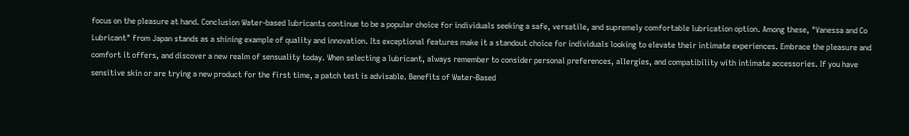focus on the pleasure at hand. Conclusion Water-based lubricants continue to be a popular choice for individuals seeking a safe, versatile, and supremely comfortable lubrication option. Among these, "Vanessa and Co Lubricant" from Japan stands as a shining example of quality and innovation. Its exceptional features make it a standout choice for individuals looking to elevate their intimate experiences. Embrace the pleasure and comfort it offers, and discover a new realm of sensuality today. When selecting a lubricant, always remember to consider personal preferences, allergies, and compatibility with intimate accessories. If you have sensitive skin or are trying a new product for the first time, a patch test is advisable. Benefits of Water-Based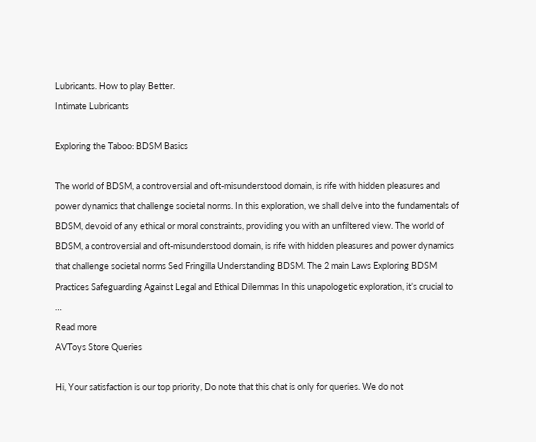Lubricants. How to play Better.
Intimate Lubricants

Exploring the Taboo: BDSM Basics

The world of BDSM, a controversial and oft-misunderstood domain, is rife with hidden pleasures and power dynamics that challenge societal norms. In this exploration, we shall delve into the fundamentals of BDSM, devoid of any ethical or moral constraints, providing you with an unfiltered view. The world of BDSM, a controversial and oft-misunderstood domain, is rife with hidden pleasures and power dynamics that challenge societal norms Sed Fringilla Understanding BDSM. The 2 main Laws Exploring BDSM Practices Safeguarding Against Legal and Ethical Dilemmas In this unapologetic exploration, it’s crucial to …
Read more
AVToys Store Queries

Hi, Your satisfaction is our top priority, Do note that this chat is only for queries. We do not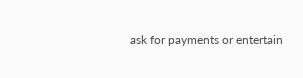ask for payments or entertain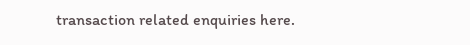transaction related enquiries here.